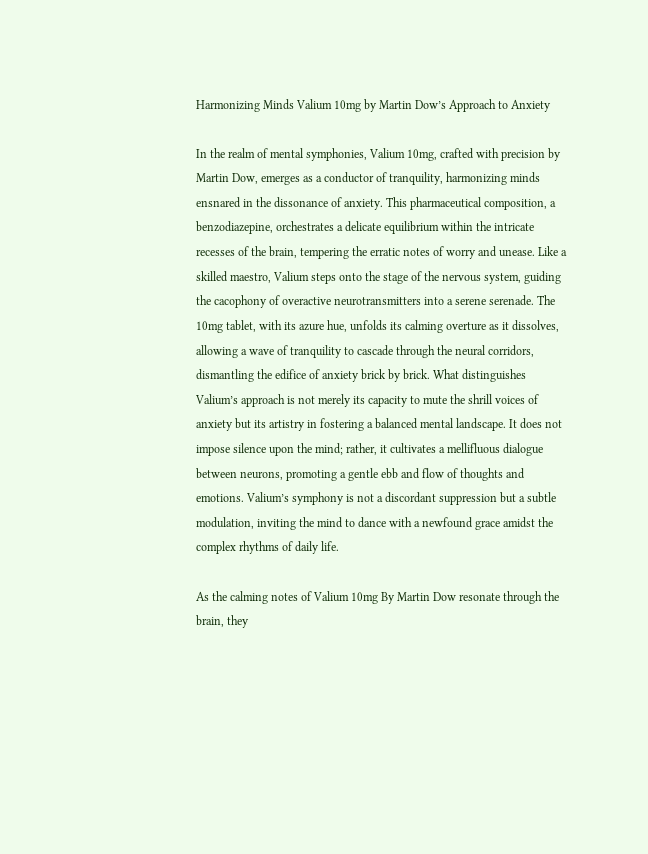Harmonizing Minds Valium 10mg by Martin Dow’s Approach to Anxiety

In the realm of mental symphonies, Valium 10mg, crafted with precision by Martin Dow, emerges as a conductor of tranquility, harmonizing minds ensnared in the dissonance of anxiety. This pharmaceutical composition, a benzodiazepine, orchestrates a delicate equilibrium within the intricate recesses of the brain, tempering the erratic notes of worry and unease. Like a skilled maestro, Valium steps onto the stage of the nervous system, guiding the cacophony of overactive neurotransmitters into a serene serenade. The 10mg tablet, with its azure hue, unfolds its calming overture as it dissolves, allowing a wave of tranquility to cascade through the neural corridors, dismantling the edifice of anxiety brick by brick. What distinguishes Valium’s approach is not merely its capacity to mute the shrill voices of anxiety but its artistry in fostering a balanced mental landscape. It does not impose silence upon the mind; rather, it cultivates a mellifluous dialogue between neurons, promoting a gentle ebb and flow of thoughts and emotions. Valium’s symphony is not a discordant suppression but a subtle modulation, inviting the mind to dance with a newfound grace amidst the complex rhythms of daily life.

As the calming notes of Valium 10mg By Martin Dow resonate through the brain, they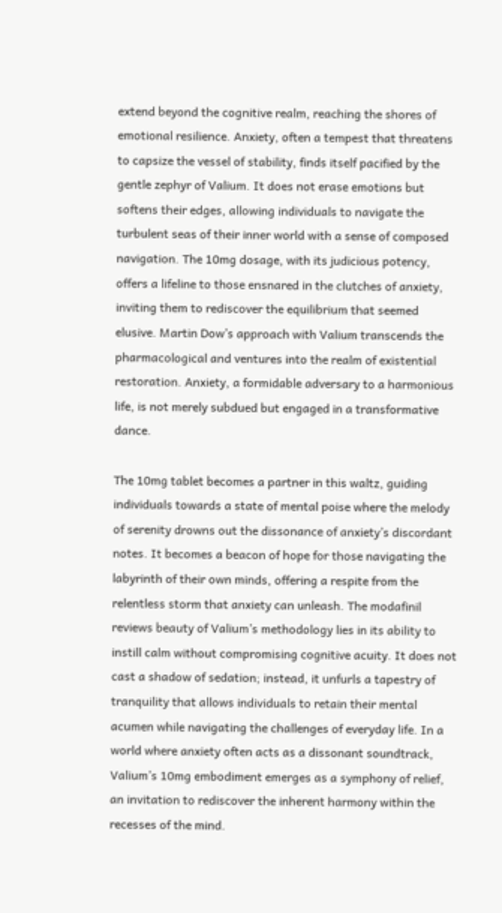extend beyond the cognitive realm, reaching the shores of emotional resilience. Anxiety, often a tempest that threatens to capsize the vessel of stability, finds itself pacified by the gentle zephyr of Valium. It does not erase emotions but softens their edges, allowing individuals to navigate the turbulent seas of their inner world with a sense of composed navigation. The 10mg dosage, with its judicious potency, offers a lifeline to those ensnared in the clutches of anxiety, inviting them to rediscover the equilibrium that seemed elusive. Martin Dow’s approach with Valium transcends the pharmacological and ventures into the realm of existential restoration. Anxiety, a formidable adversary to a harmonious life, is not merely subdued but engaged in a transformative dance.

The 10mg tablet becomes a partner in this waltz, guiding individuals towards a state of mental poise where the melody of serenity drowns out the dissonance of anxiety’s discordant notes. It becomes a beacon of hope for those navigating the labyrinth of their own minds, offering a respite from the relentless storm that anxiety can unleash. The modafinil reviews beauty of Valium’s methodology lies in its ability to instill calm without compromising cognitive acuity. It does not cast a shadow of sedation; instead, it unfurls a tapestry of tranquility that allows individuals to retain their mental acumen while navigating the challenges of everyday life. In a world where anxiety often acts as a dissonant soundtrack, Valium’s 10mg embodiment emerges as a symphony of relief, an invitation to rediscover the inherent harmony within the recesses of the mind.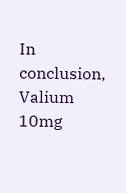In conclusion, Valium 10mg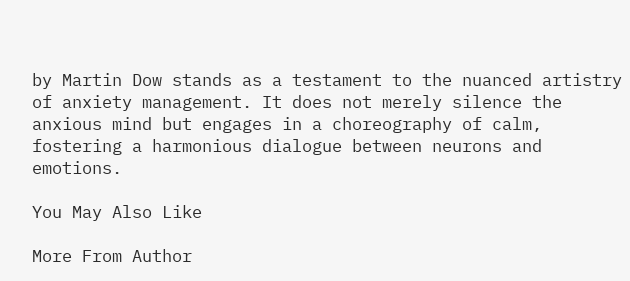by Martin Dow stands as a testament to the nuanced artistry of anxiety management. It does not merely silence the anxious mind but engages in a choreography of calm, fostering a harmonious dialogue between neurons and emotions.

You May Also Like

More From Author